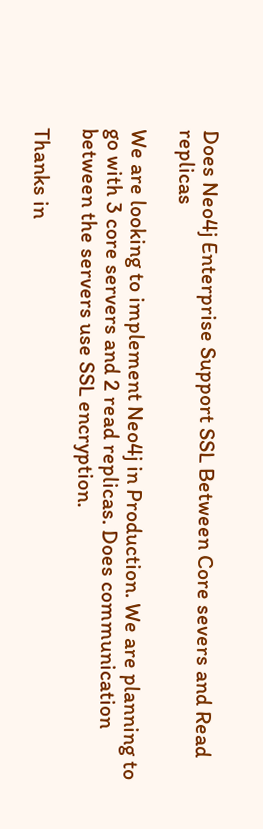Does Neo4j Enterprise Support SSL Between Core severs and Read replicas

We are looking to implement Neo4j in Production. We are planning to go with 3 core servers and 2 read replicas. Does communication between the servers use SSL encryption.

Thanks in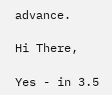advance.

Hi There,

Yes - in 3.5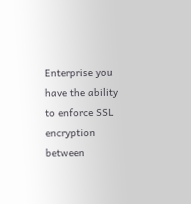Enterprise you have the ability to enforce SSL encryption between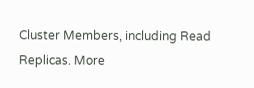Cluster Members, including Read Replicas. More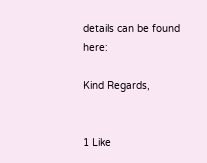details can be found here:

Kind Regards,


1 Like